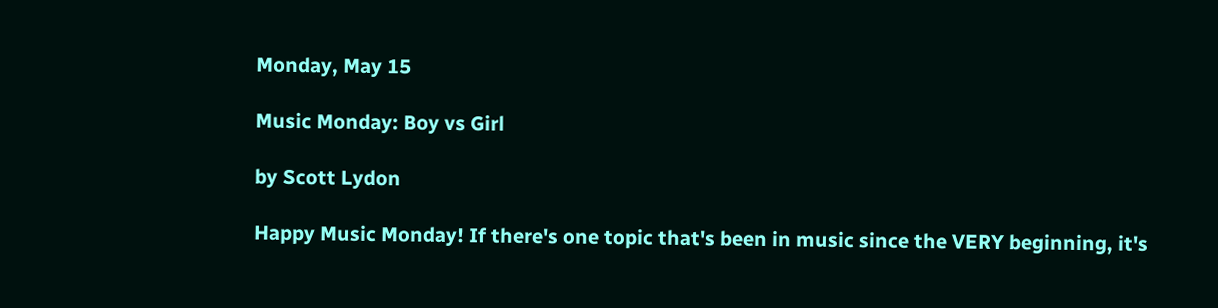Monday, May 15

Music Monday: Boy vs Girl

by Scott Lydon

Happy Music Monday! If there's one topic that's been in music since the VERY beginning, it's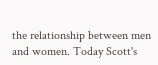the relationship between men and women. Today Scott's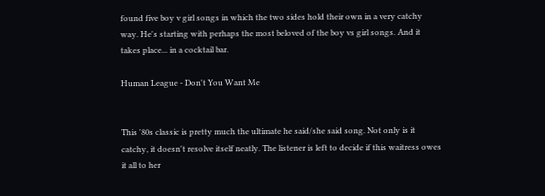found five boy v girl songs in which the two sides hold their own in a very catchy way. He's starting with perhaps the most beloved of the boy vs girl songs. And it takes place... in a cocktail bar.

Human League - Don't You Want Me


This '80s classic is pretty much the ultimate he said/she said song. Not only is it catchy, it doesn't resolve itself neatly. The listener is left to decide if this waitress owes it all to her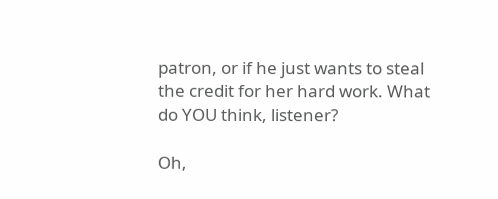patron, or if he just wants to steal the credit for her hard work. What do YOU think, listener?

Oh,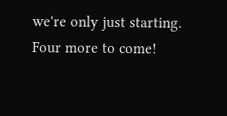we're only just starting. Four more to come!